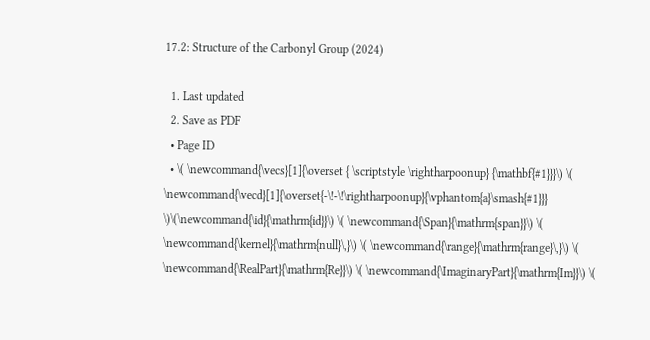17.2: Structure of the Carbonyl Group (2024)

  1. Last updated
  2. Save as PDF
  • Page ID
  • \( \newcommand{\vecs}[1]{\overset { \scriptstyle \rightharpoonup} {\mathbf{#1}}}\) \( \newcommand{\vecd}[1]{\overset{-\!-\!\rightharpoonup}{\vphantom{a}\smash{#1}}} \)\(\newcommand{\id}{\mathrm{id}}\) \( \newcommand{\Span}{\mathrm{span}}\) \( \newcommand{\kernel}{\mathrm{null}\,}\) \( \newcommand{\range}{\mathrm{range}\,}\) \( \newcommand{\RealPart}{\mathrm{Re}}\) \( \newcommand{\ImaginaryPart}{\mathrm{Im}}\) \(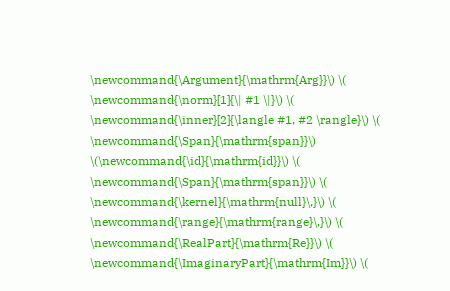\newcommand{\Argument}{\mathrm{Arg}}\) \( \newcommand{\norm}[1]{\| #1 \|}\) \( \newcommand{\inner}[2]{\langle #1, #2 \rangle}\) \( \newcommand{\Span}{\mathrm{span}}\) \(\newcommand{\id}{\mathrm{id}}\) \( \newcommand{\Span}{\mathrm{span}}\) \( \newcommand{\kernel}{\mathrm{null}\,}\) \( \newcommand{\range}{\mathrm{range}\,}\) \( \newcommand{\RealPart}{\mathrm{Re}}\) \( \newcommand{\ImaginaryPart}{\mathrm{Im}}\) \(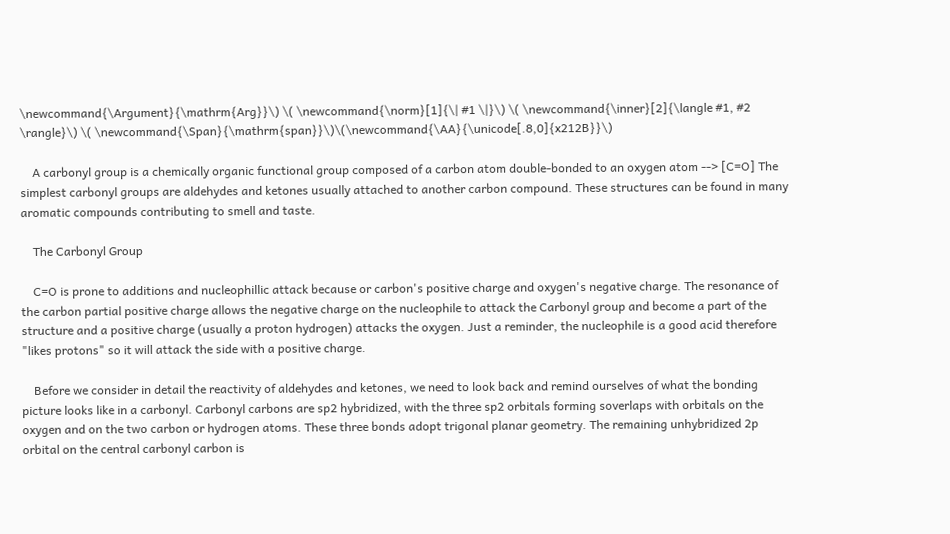\newcommand{\Argument}{\mathrm{Arg}}\) \( \newcommand{\norm}[1]{\| #1 \|}\) \( \newcommand{\inner}[2]{\langle #1, #2 \rangle}\) \( \newcommand{\Span}{\mathrm{span}}\)\(\newcommand{\AA}{\unicode[.8,0]{x212B}}\)

    A carbonyl group is a chemically organic functional group composed of a carbon atom double-bonded to an oxygen atom --> [C=O] The simplest carbonyl groups are aldehydes and ketones usually attached to another carbon compound. These structures can be found in many aromatic compounds contributing to smell and taste.

    The Carbonyl Group

    C=O is prone to additions and nucleophillic attack because or carbon's positive charge and oxygen's negative charge. The resonance of the carbon partial positive charge allows the negative charge on the nucleophile to attack the Carbonyl group and become a part of the structure and a positive charge (usually a proton hydrogen) attacks the oxygen. Just a reminder, the nucleophile is a good acid therefore "likes protons" so it will attack the side with a positive charge.

    Before we consider in detail the reactivity of aldehydes and ketones, we need to look back and remind ourselves of what the bonding picture looks like in a carbonyl. Carbonyl carbons are sp2 hybridized, with the three sp2 orbitals forming soverlaps with orbitals on the oxygen and on the two carbon or hydrogen atoms. These three bonds adopt trigonal planar geometry. The remaining unhybridized 2p orbital on the central carbonyl carbon is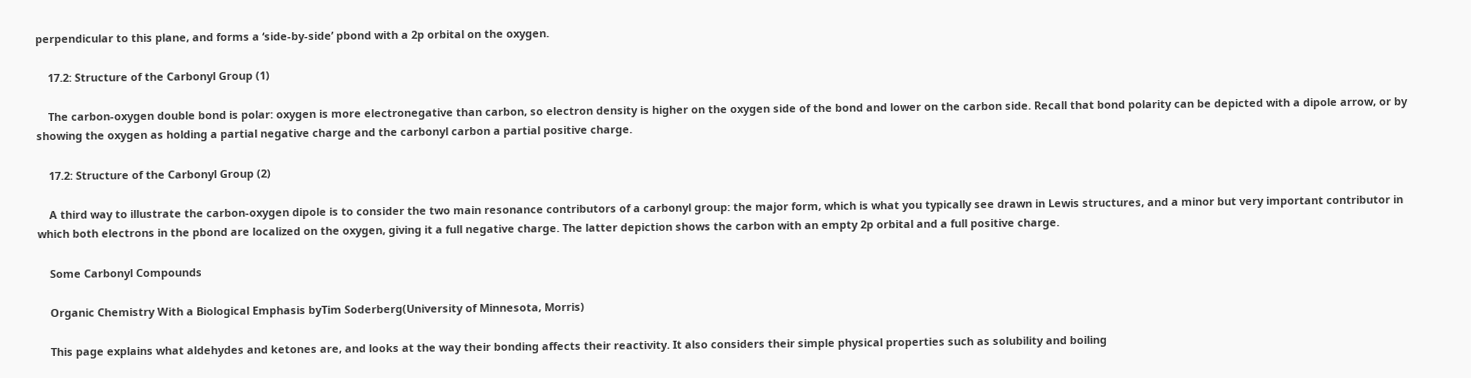perpendicular to this plane, and forms a ‘side-by-side’ pbond with a 2p orbital on the oxygen.

    17.2: Structure of the Carbonyl Group (1)

    The carbon-oxygen double bond is polar: oxygen is more electronegative than carbon, so electron density is higher on the oxygen side of the bond and lower on the carbon side. Recall that bond polarity can be depicted with a dipole arrow, or by showing the oxygen as holding a partial negative charge and the carbonyl carbon a partial positive charge.

    17.2: Structure of the Carbonyl Group (2)

    A third way to illustrate the carbon-oxygen dipole is to consider the two main resonance contributors of a carbonyl group: the major form, which is what you typically see drawn in Lewis structures, and a minor but very important contributor in which both electrons in the pbond are localized on the oxygen, giving it a full negative charge. The latter depiction shows the carbon with an empty 2p orbital and a full positive charge.

    Some Carbonyl Compounds

    Organic Chemistry With a Biological Emphasis byTim Soderberg(University of Minnesota, Morris)

    This page explains what aldehydes and ketones are, and looks at the way their bonding affects their reactivity. It also considers their simple physical properties such as solubility and boiling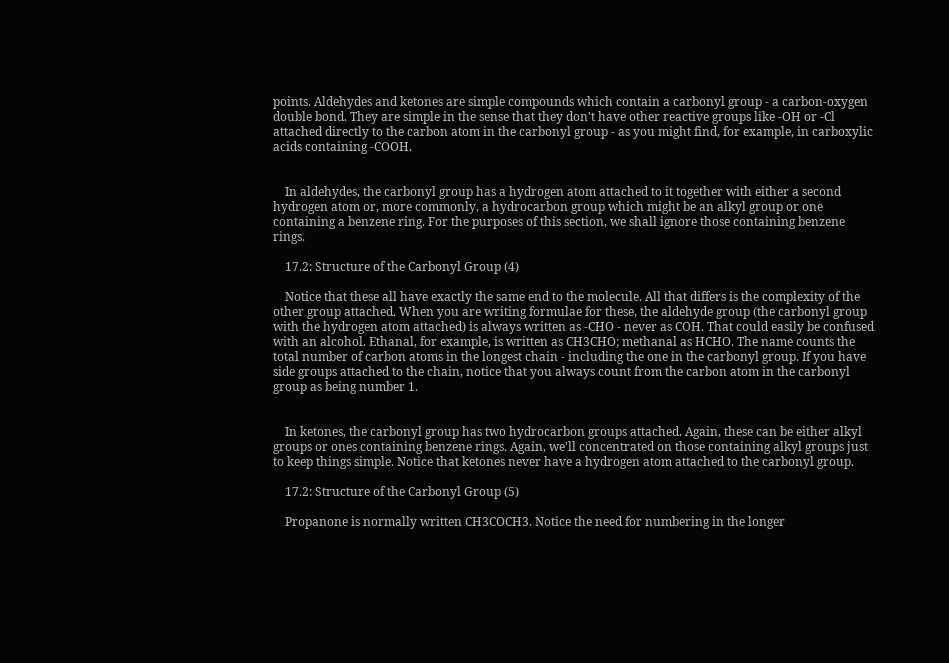points. Aldehydes and ketones are simple compounds which contain a carbonyl group - a carbon-oxygen double bond. They are simple in the sense that they don't have other reactive groups like -OH or -Cl attached directly to the carbon atom in the carbonyl group - as you might find, for example, in carboxylic acids containing -COOH.


    In aldehydes, the carbonyl group has a hydrogen atom attached to it together with either a second hydrogen atom or, more commonly, a hydrocarbon group which might be an alkyl group or one containing a benzene ring. For the purposes of this section, we shall ignore those containing benzene rings.

    17.2: Structure of the Carbonyl Group (4)

    Notice that these all have exactly the same end to the molecule. All that differs is the complexity of the other group attached. When you are writing formulae for these, the aldehyde group (the carbonyl group with the hydrogen atom attached) is always written as -CHO - never as COH. That could easily be confused with an alcohol. Ethanal, for example, is written as CH3CHO; methanal as HCHO. The name counts the total number of carbon atoms in the longest chain - including the one in the carbonyl group. If you have side groups attached to the chain, notice that you always count from the carbon atom in the carbonyl group as being number 1.


    In ketones, the carbonyl group has two hydrocarbon groups attached. Again, these can be either alkyl groups or ones containing benzene rings. Again, we'll concentrated on those containing alkyl groups just to keep things simple. Notice that ketones never have a hydrogen atom attached to the carbonyl group.

    17.2: Structure of the Carbonyl Group (5)

    Propanone is normally written CH3COCH3. Notice the need for numbering in the longer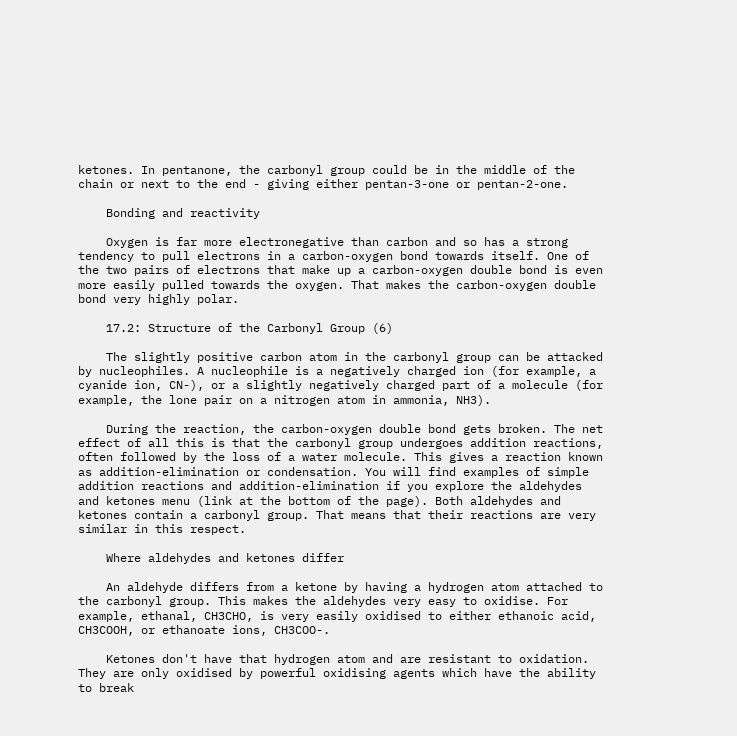ketones. In pentanone, the carbonyl group could be in the middle of the chain or next to the end - giving either pentan-3-one or pentan-2-one.

    Bonding and reactivity

    Oxygen is far more electronegative than carbon and so has a strong tendency to pull electrons in a carbon-oxygen bond towards itself. One of the two pairs of electrons that make up a carbon-oxygen double bond is even more easily pulled towards the oxygen. That makes the carbon-oxygen double bond very highly polar.

    17.2: Structure of the Carbonyl Group (6)

    The slightly positive carbon atom in the carbonyl group can be attacked by nucleophiles. A nucleophile is a negatively charged ion (for example, a cyanide ion, CN-), or a slightly negatively charged part of a molecule (for example, the lone pair on a nitrogen atom in ammonia, NH3).

    During the reaction, the carbon-oxygen double bond gets broken. The net effect of all this is that the carbonyl group undergoes addition reactions, often followed by the loss of a water molecule. This gives a reaction known as addition-elimination or condensation. You will find examples of simple addition reactions and addition-elimination if you explore the aldehydes and ketones menu (link at the bottom of the page). Both aldehydes and ketones contain a carbonyl group. That means that their reactions are very similar in this respect.

    Where aldehydes and ketones differ

    An aldehyde differs from a ketone by having a hydrogen atom attached to the carbonyl group. This makes the aldehydes very easy to oxidise. For example, ethanal, CH3CHO, is very easily oxidised to either ethanoic acid, CH3COOH, or ethanoate ions, CH3COO-.

    Ketones don't have that hydrogen atom and are resistant to oxidation. They are only oxidised by powerful oxidising agents which have the ability to break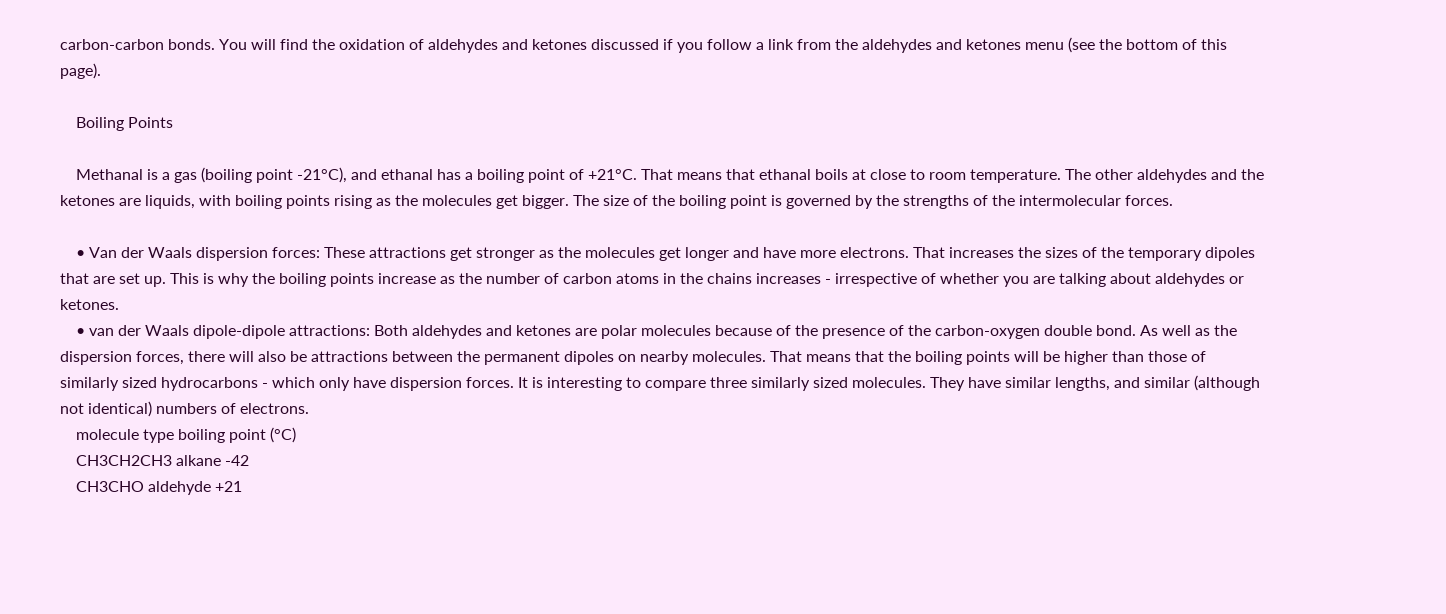carbon-carbon bonds. You will find the oxidation of aldehydes and ketones discussed if you follow a link from the aldehydes and ketones menu (see the bottom of this page).

    Boiling Points

    Methanal is a gas (boiling point -21°C), and ethanal has a boiling point of +21°C. That means that ethanal boils at close to room temperature. The other aldehydes and the ketones are liquids, with boiling points rising as the molecules get bigger. The size of the boiling point is governed by the strengths of the intermolecular forces.

    • Van der Waals dispersion forces: These attractions get stronger as the molecules get longer and have more electrons. That increases the sizes of the temporary dipoles that are set up. This is why the boiling points increase as the number of carbon atoms in the chains increases - irrespective of whether you are talking about aldehydes or ketones.
    • van der Waals dipole-dipole attractions: Both aldehydes and ketones are polar molecules because of the presence of the carbon-oxygen double bond. As well as the dispersion forces, there will also be attractions between the permanent dipoles on nearby molecules. That means that the boiling points will be higher than those of similarly sized hydrocarbons - which only have dispersion forces. It is interesting to compare three similarly sized molecules. They have similar lengths, and similar (although not identical) numbers of electrons.
    molecule type boiling point (°C)
    CH3CH2CH3 alkane -42
    CH3CHO aldehyde +21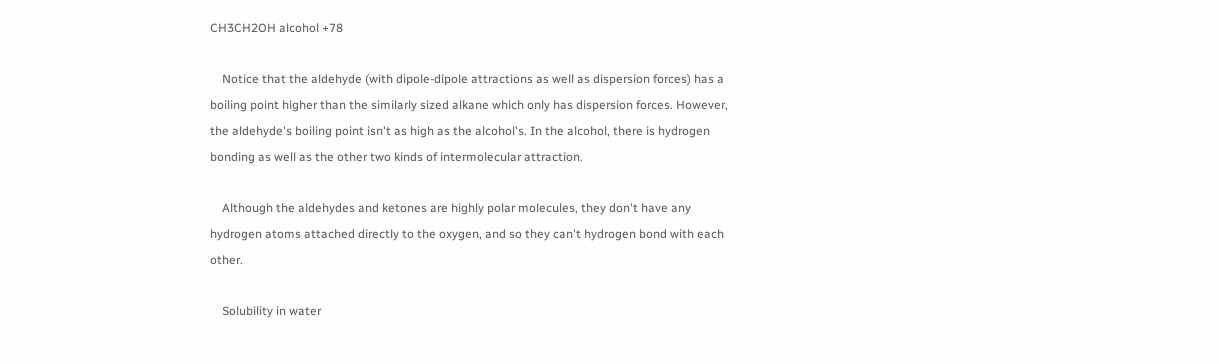CH3CH2OH alcohol +78

    Notice that the aldehyde (with dipole-dipole attractions as well as dispersion forces) has a boiling point higher than the similarly sized alkane which only has dispersion forces. However, the aldehyde's boiling point isn't as high as the alcohol's. In the alcohol, there is hydrogen bonding as well as the other two kinds of intermolecular attraction.

    Although the aldehydes and ketones are highly polar molecules, they don't have any hydrogen atoms attached directly to the oxygen, and so they can't hydrogen bond with each other.

    Solubility in water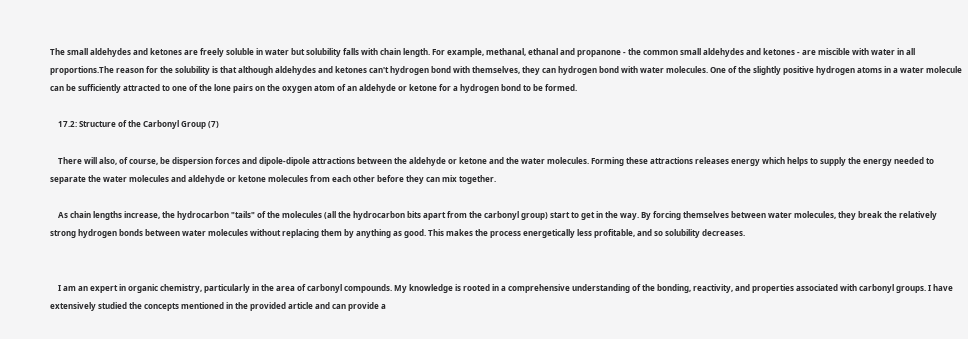The small aldehydes and ketones are freely soluble in water but solubility falls with chain length. For example, methanal, ethanal and propanone - the common small aldehydes and ketones - are miscible with water in all proportions.The reason for the solubility is that although aldehydes and ketones can't hydrogen bond with themselves, they can hydrogen bond with water molecules. One of the slightly positive hydrogen atoms in a water molecule can be sufficiently attracted to one of the lone pairs on the oxygen atom of an aldehyde or ketone for a hydrogen bond to be formed.

    17.2: Structure of the Carbonyl Group (7)

    There will also, of course, be dispersion forces and dipole-dipole attractions between the aldehyde or ketone and the water molecules. Forming these attractions releases energy which helps to supply the energy needed to separate the water molecules and aldehyde or ketone molecules from each other before they can mix together.

    As chain lengths increase, the hydrocarbon "tails" of the molecules (all the hydrocarbon bits apart from the carbonyl group) start to get in the way. By forcing themselves between water molecules, they break the relatively strong hydrogen bonds between water molecules without replacing them by anything as good. This makes the process energetically less profitable, and so solubility decreases.


    I am an expert in organic chemistry, particularly in the area of carbonyl compounds. My knowledge is rooted in a comprehensive understanding of the bonding, reactivity, and properties associated with carbonyl groups. I have extensively studied the concepts mentioned in the provided article and can provide a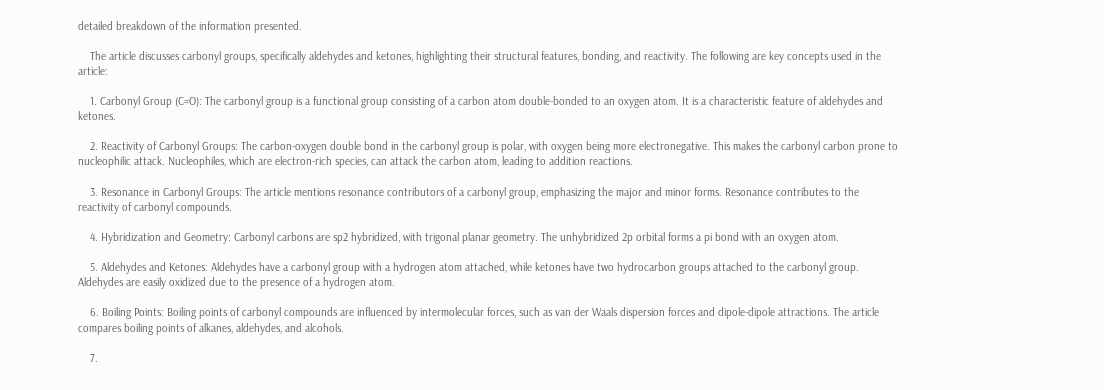detailed breakdown of the information presented.

    The article discusses carbonyl groups, specifically aldehydes and ketones, highlighting their structural features, bonding, and reactivity. The following are key concepts used in the article:

    1. Carbonyl Group (C=O): The carbonyl group is a functional group consisting of a carbon atom double-bonded to an oxygen atom. It is a characteristic feature of aldehydes and ketones.

    2. Reactivity of Carbonyl Groups: The carbon-oxygen double bond in the carbonyl group is polar, with oxygen being more electronegative. This makes the carbonyl carbon prone to nucleophilic attack. Nucleophiles, which are electron-rich species, can attack the carbon atom, leading to addition reactions.

    3. Resonance in Carbonyl Groups: The article mentions resonance contributors of a carbonyl group, emphasizing the major and minor forms. Resonance contributes to the reactivity of carbonyl compounds.

    4. Hybridization and Geometry: Carbonyl carbons are sp2 hybridized, with trigonal planar geometry. The unhybridized 2p orbital forms a pi bond with an oxygen atom.

    5. Aldehydes and Ketones: Aldehydes have a carbonyl group with a hydrogen atom attached, while ketones have two hydrocarbon groups attached to the carbonyl group. Aldehydes are easily oxidized due to the presence of a hydrogen atom.

    6. Boiling Points: Boiling points of carbonyl compounds are influenced by intermolecular forces, such as van der Waals dispersion forces and dipole-dipole attractions. The article compares boiling points of alkanes, aldehydes, and alcohols.

    7.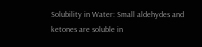Solubility in Water: Small aldehydes and ketones are soluble in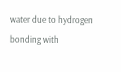water due to hydrogen bonding with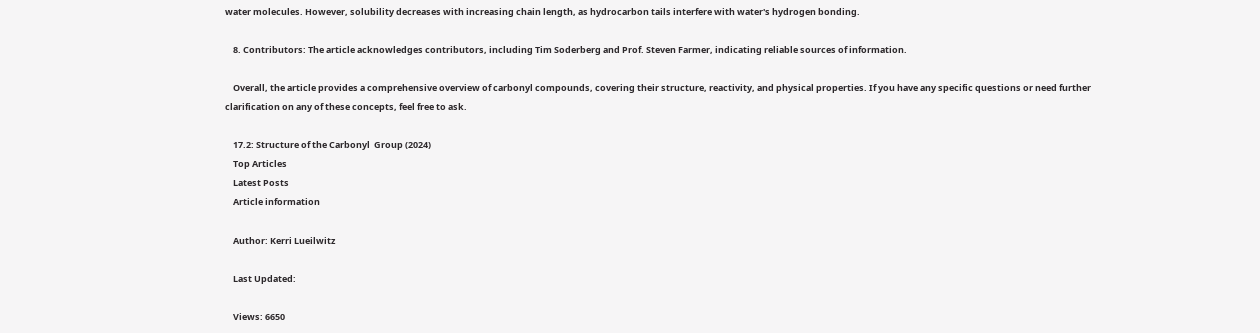water molecules. However, solubility decreases with increasing chain length, as hydrocarbon tails interfere with water's hydrogen bonding.

    8. Contributors: The article acknowledges contributors, including Tim Soderberg and Prof. Steven Farmer, indicating reliable sources of information.

    Overall, the article provides a comprehensive overview of carbonyl compounds, covering their structure, reactivity, and physical properties. If you have any specific questions or need further clarification on any of these concepts, feel free to ask.

    17.2: Structure of the Carbonyl  Group (2024)
    Top Articles
    Latest Posts
    Article information

    Author: Kerri Lueilwitz

    Last Updated:

    Views: 6650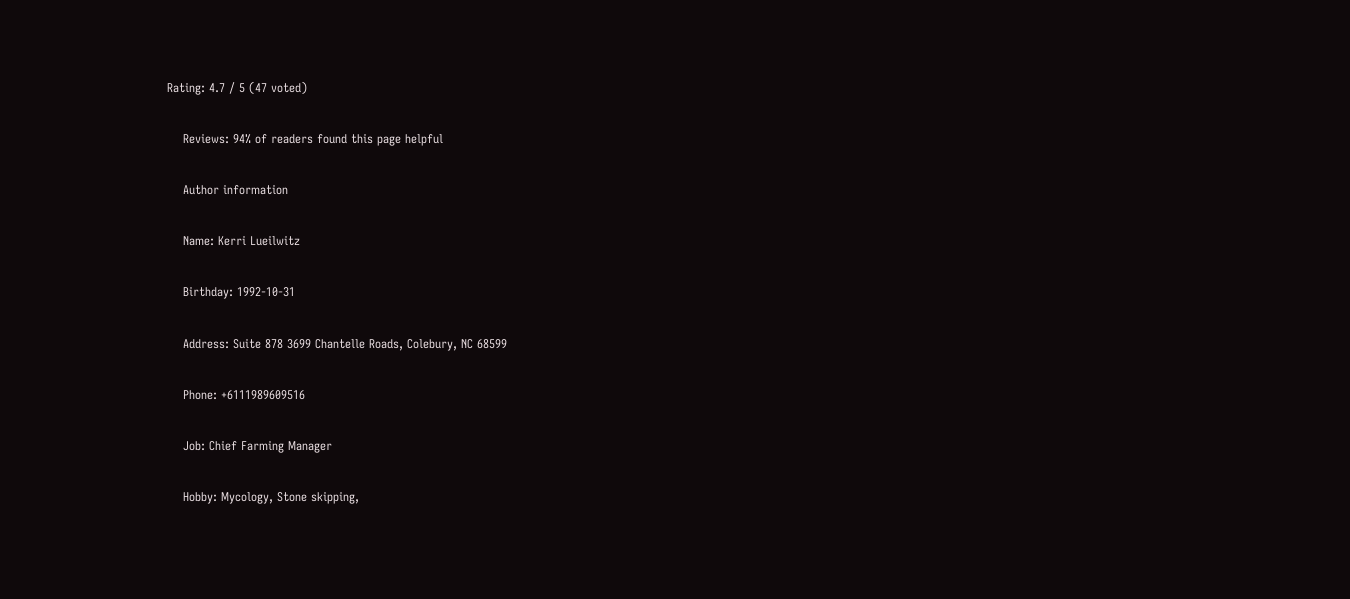Rating: 4.7 / 5 (47 voted)

    Reviews: 94% of readers found this page helpful

    Author information

    Name: Kerri Lueilwitz

    Birthday: 1992-10-31

    Address: Suite 878 3699 Chantelle Roads, Colebury, NC 68599

    Phone: +6111989609516

    Job: Chief Farming Manager

    Hobby: Mycology, Stone skipping,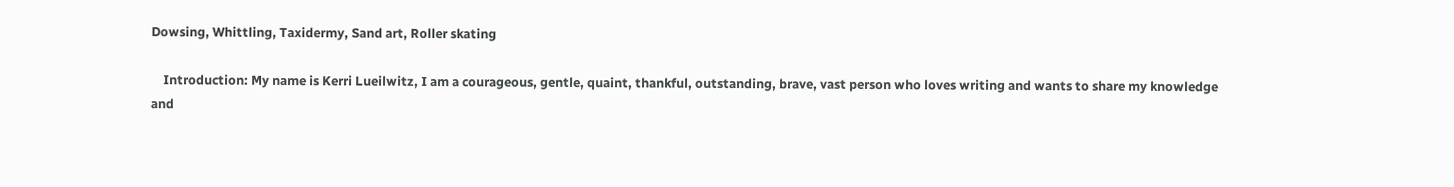Dowsing, Whittling, Taxidermy, Sand art, Roller skating

    Introduction: My name is Kerri Lueilwitz, I am a courageous, gentle, quaint, thankful, outstanding, brave, vast person who loves writing and wants to share my knowledge and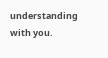understanding with you.